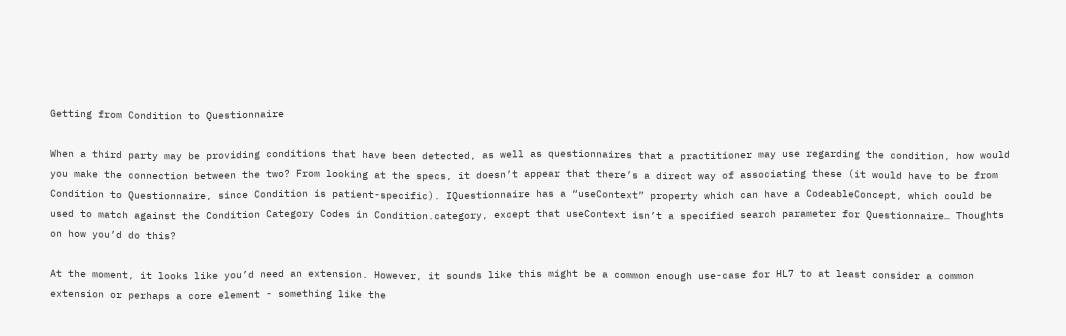Getting from Condition to Questionnaire

When a third party may be providing conditions that have been detected, as well as questionnaires that a practitioner may use regarding the condition, how would you make the connection between the two? From looking at the specs, it doesn’t appear that there’s a direct way of associating these (it would have to be from Condition to Questionnaire, since Condition is patient-specific). IQuestionnaire has a “useContext” property which can have a CodeableConcept, which could be used to match against the Condition Category Codes in Condition.category, except that useContext isn’t a specified search parameter for Questionnaire… Thoughts on how you’d do this?

At the moment, it looks like you’d need an extension. However, it sounds like this might be a common enough use-case for HL7 to at least consider a common extension or perhaps a core element - something like the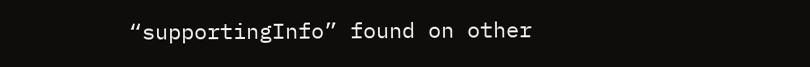“supportingInfo” found on other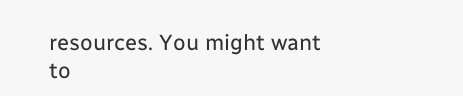resources. You might want to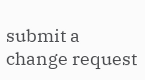submit a change request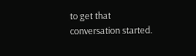to get that conversation started.